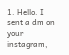1. Hello. I sent a dm on your instagram,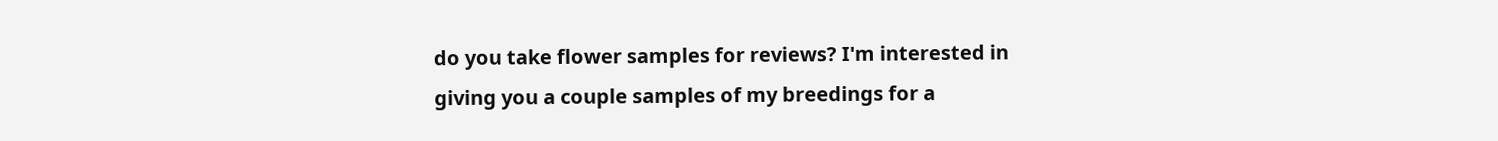do you take flower samples for reviews? I'm interested in giving you a couple samples of my breedings for a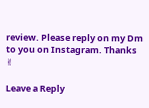review. Please reply on my Dm to you on Instagram. Thanks ✌

Leave a Reply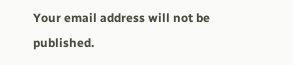Your email address will not be published.